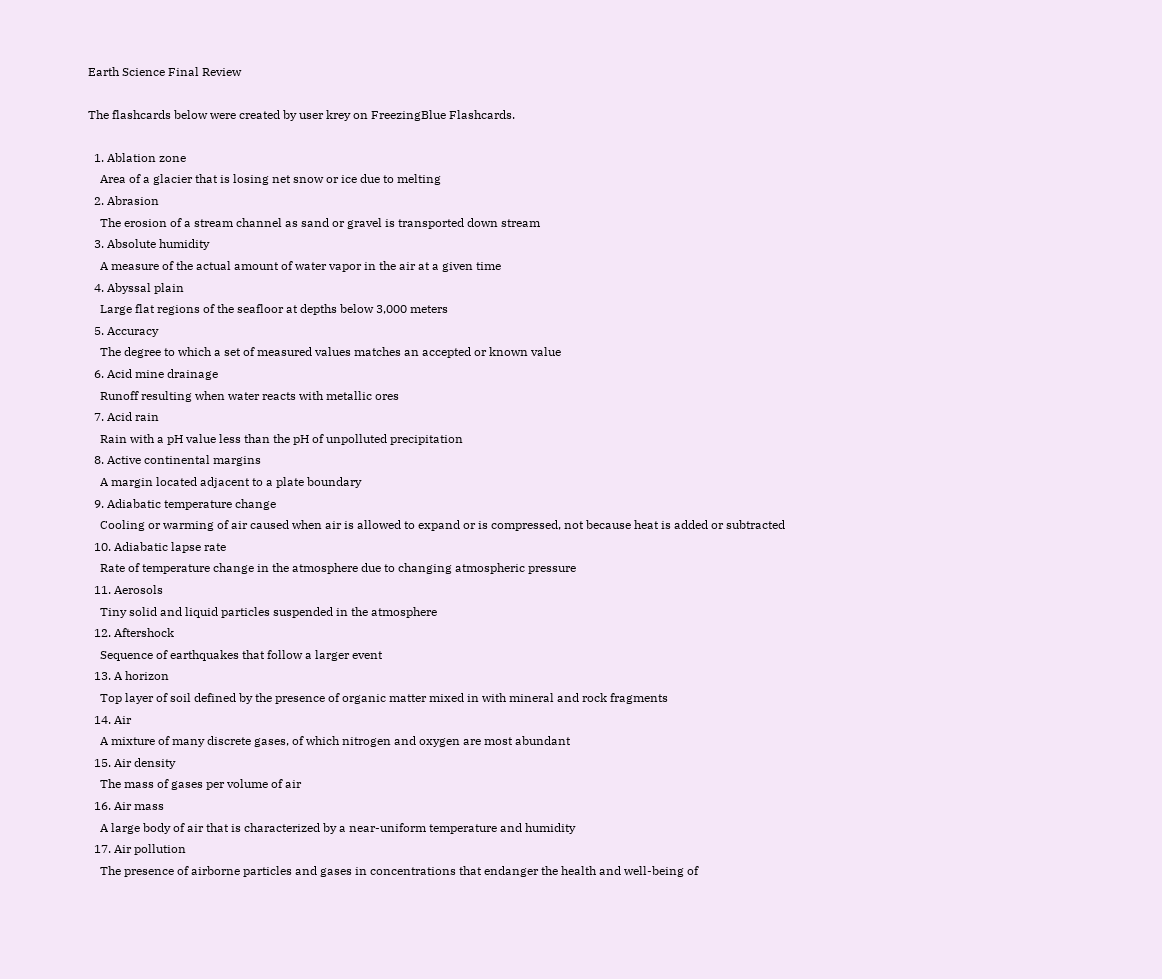Earth Science Final Review

The flashcards below were created by user krey on FreezingBlue Flashcards.

  1. Ablation zone
    Area of a glacier that is losing net snow or ice due to melting
  2. Abrasion
    The erosion of a stream channel as sand or gravel is transported down stream
  3. Absolute humidity
    A measure of the actual amount of water vapor in the air at a given time
  4. Abyssal plain
    Large flat regions of the seafloor at depths below 3,000 meters
  5. Accuracy
    The degree to which a set of measured values matches an accepted or known value
  6. Acid mine drainage
    Runoff resulting when water reacts with metallic ores
  7. Acid rain
    Rain with a pH value less than the pH of unpolluted precipitation
  8. Active continental margins
    A margin located adjacent to a plate boundary
  9. Adiabatic temperature change
    Cooling or warming of air caused when air is allowed to expand or is compressed, not because heat is added or subtracted
  10. Adiabatic lapse rate
    Rate of temperature change in the atmosphere due to changing atmospheric pressure
  11. Aerosols
    Tiny solid and liquid particles suspended in the atmosphere
  12. Aftershock
    Sequence of earthquakes that follow a larger event
  13. A horizon
    Top layer of soil defined by the presence of organic matter mixed in with mineral and rock fragments
  14. Air
    A mixture of many discrete gases, of which nitrogen and oxygen are most abundant
  15. Air density
    The mass of gases per volume of air
  16. Air mass
    A large body of air that is characterized by a near-uniform temperature and humidity
  17. Air pollution
    The presence of airborne particles and gases in concentrations that endanger the health and well-being of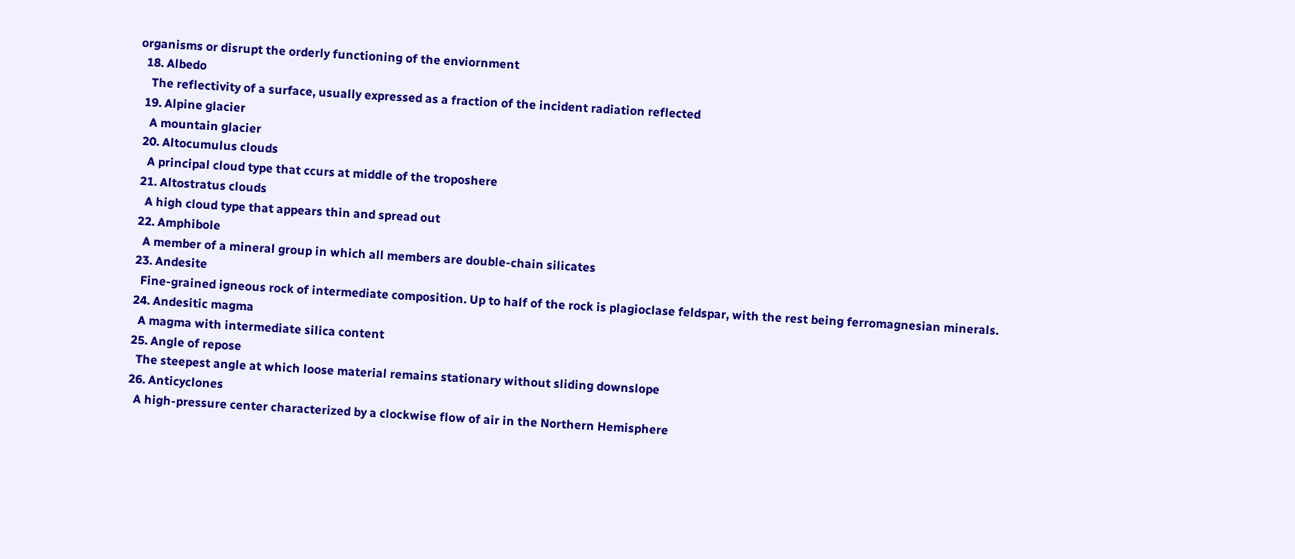organisms or disrupt the orderly functioning of the enviornment
  18. Albedo
    The reflectivity of a surface, usually expressed as a fraction of the incident radiation reflected
  19. Alpine glacier
    A mountain glacier
  20. Altocumulus clouds
    A principal cloud type that ccurs at middle of the troposhere
  21. Altostratus clouds
    A high cloud type that appears thin and spread out
  22. Amphibole
    A member of a mineral group in which all members are double-chain silicates
  23. Andesite
    Fine-grained igneous rock of intermediate composition. Up to half of the rock is plagioclase feldspar, with the rest being ferromagnesian minerals.
  24. Andesitic magma
    A magma with intermediate silica content
  25. Angle of repose
    The steepest angle at which loose material remains stationary without sliding downslope
  26. Anticyclones
    A high-pressure center characterized by a clockwise flow of air in the Northern Hemisphere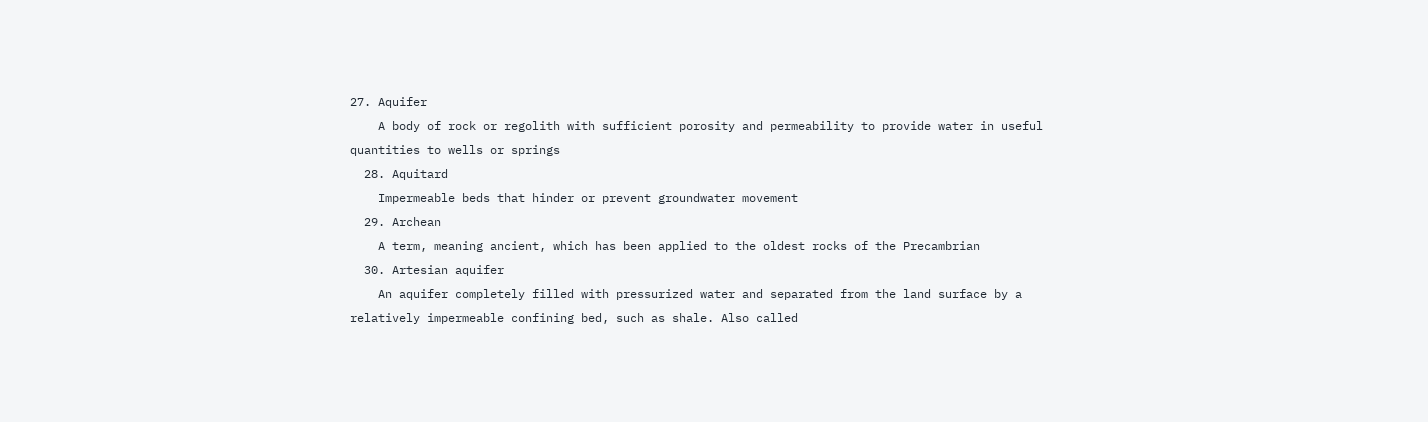27. Aquifer
    A body of rock or regolith with sufficient porosity and permeability to provide water in useful quantities to wells or springs
  28. Aquitard
    Impermeable beds that hinder or prevent groundwater movement
  29. Archean
    A term, meaning ancient, which has been applied to the oldest rocks of the Precambrian
  30. Artesian aquifer
    An aquifer completely filled with pressurized water and separated from the land surface by a relatively impermeable confining bed, such as shale. Also called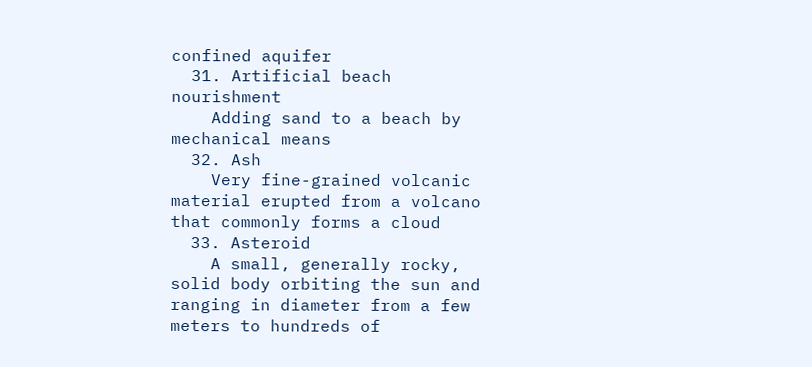confined aquifer
  31. Artificial beach nourishment
    Adding sand to a beach by mechanical means
  32. Ash
    Very fine-grained volcanic material erupted from a volcano that commonly forms a cloud
  33. Asteroid
    A small, generally rocky, solid body orbiting the sun and ranging in diameter from a few meters to hundreds of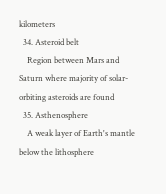kilometers
  34. Asteroid belt
    Region between Mars and Saturn where majority of solar-orbiting asteroids are found
  35. Asthenosphere
    A weak layer of Earth's mantle below the lithosphere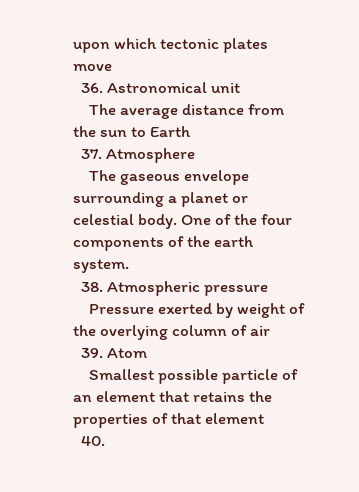upon which tectonic plates move
  36. Astronomical unit
    The average distance from the sun to Earth
  37. Atmosphere
    The gaseous envelope surrounding a planet or celestial body. One of the four components of the earth system.
  38. Atmospheric pressure
    Pressure exerted by weight of the overlying column of air
  39. Atom
    Smallest possible particle of an element that retains the properties of that element
  40.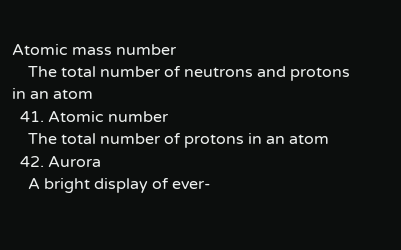Atomic mass number
    The total number of neutrons and protons in an atom
  41. Atomic number
    The total number of protons in an atom
  42. Aurora
    A bright display of ever-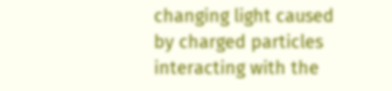changing light caused by charged particles interacting with the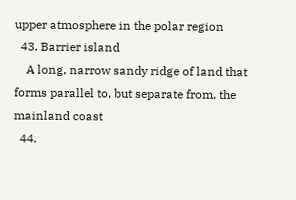upper atmosphere in the polar region
  43. Barrier island
    A long, narrow sandy ridge of land that forms parallel to, but separate from, the mainland coast
  44.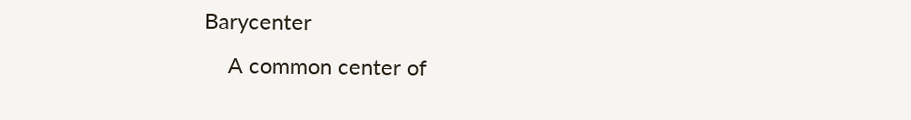Barycenter
    A common center of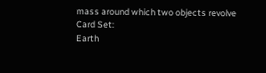mass around which two objects revolve
Card Set:
Earth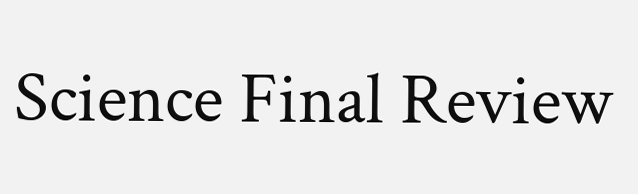Science Final Review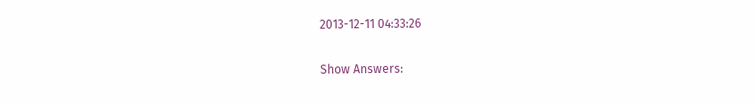2013-12-11 04:33:26

Show Answers: